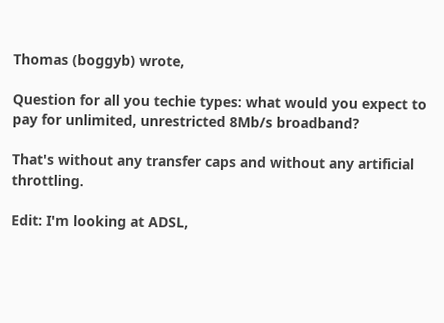Thomas (boggyb) wrote,

Question for all you techie types: what would you expect to pay for unlimited, unrestricted 8Mb/s broadband?

That's without any transfer caps and without any artificial throttling.

Edit: I'm looking at ADSL,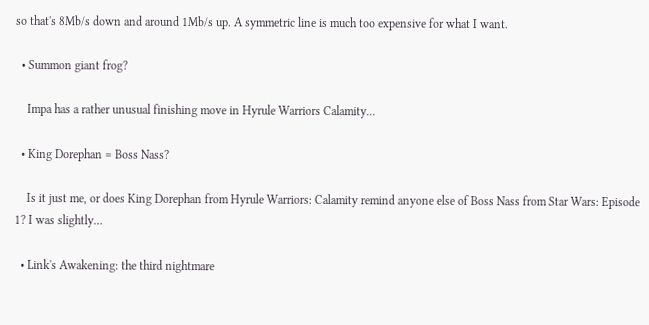so that's 8Mb/s down and around 1Mb/s up. A symmetric line is much too expensive for what I want.

  • Summon giant frog?

    Impa has a rather unusual finishing move in Hyrule Warriors Calamity...

  • King Dorephan = Boss Nass?

    Is it just me, or does King Dorephan from Hyrule Warriors: Calamity remind anyone else of Boss Nass from Star Wars: Episode 1? I was slightly…

  • Link's Awakening: the third nightmare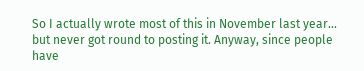So I actually wrote most of this in November last year... but never got round to posting it. Anyway, since people have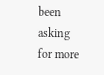been asking for more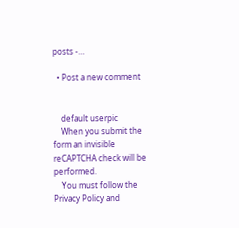posts -…

  • Post a new comment


    default userpic
    When you submit the form an invisible reCAPTCHA check will be performed.
    You must follow the Privacy Policy and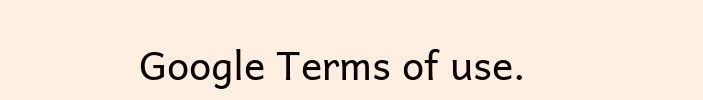Google Terms of use.